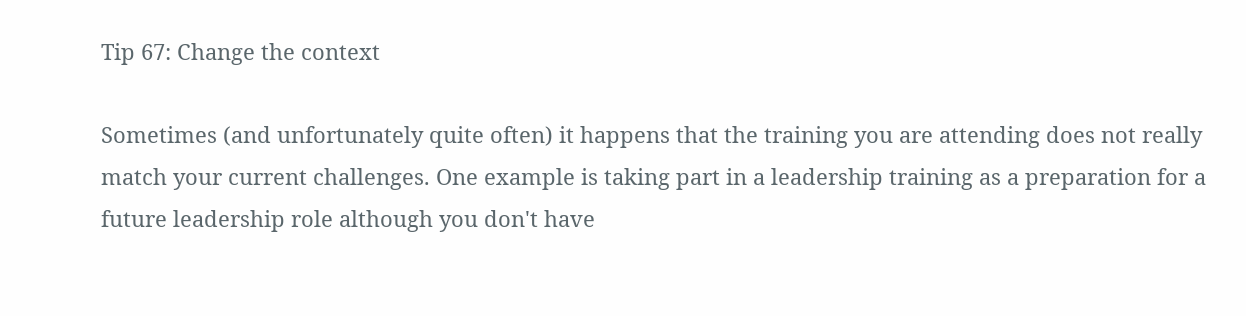Tip 67: Change the context

Sometimes (and unfortunately quite often) it happens that the training you are attending does not really match your current challenges. One example is taking part in a leadership training as a preparation for a future leadership role although you don't have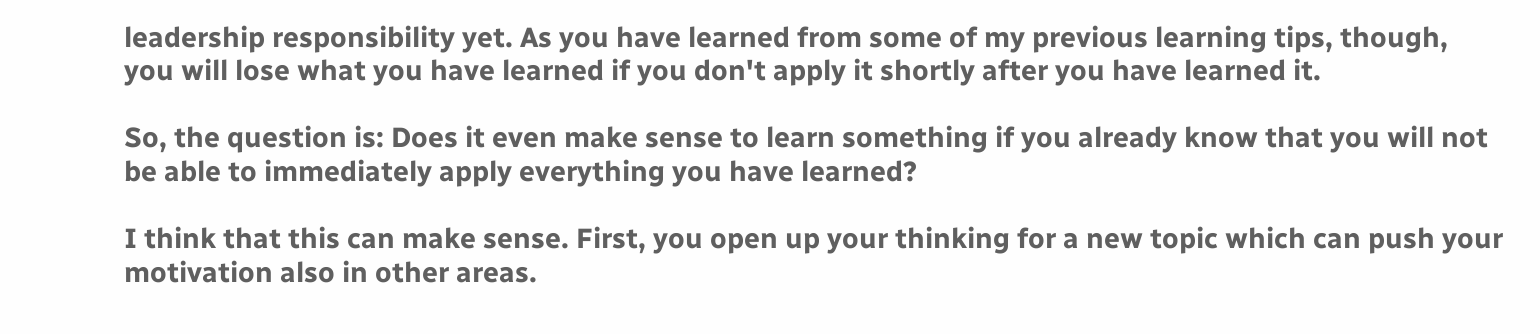leadership responsibility yet. As you have learned from some of my previous learning tips, though, you will lose what you have learned if you don't apply it shortly after you have learned it.

So, the question is: Does it even make sense to learn something if you already know that you will not be able to immediately apply everything you have learned?

I think that this can make sense. First, you open up your thinking for a new topic which can push your motivation also in other areas.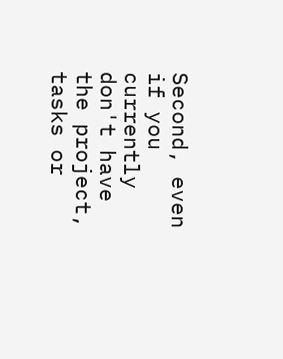Second, even if you currently don't have the project, tasks or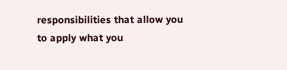responsibilities that allow you to apply what you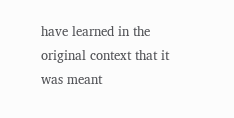have learned in the original context that it was meant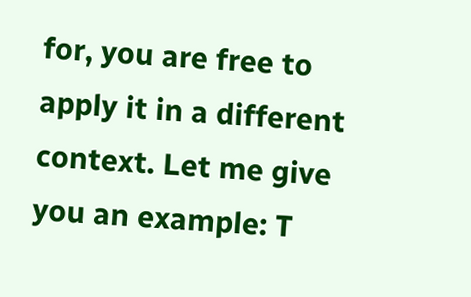for, you are free to apply it in a different context. Let me give you an example: T